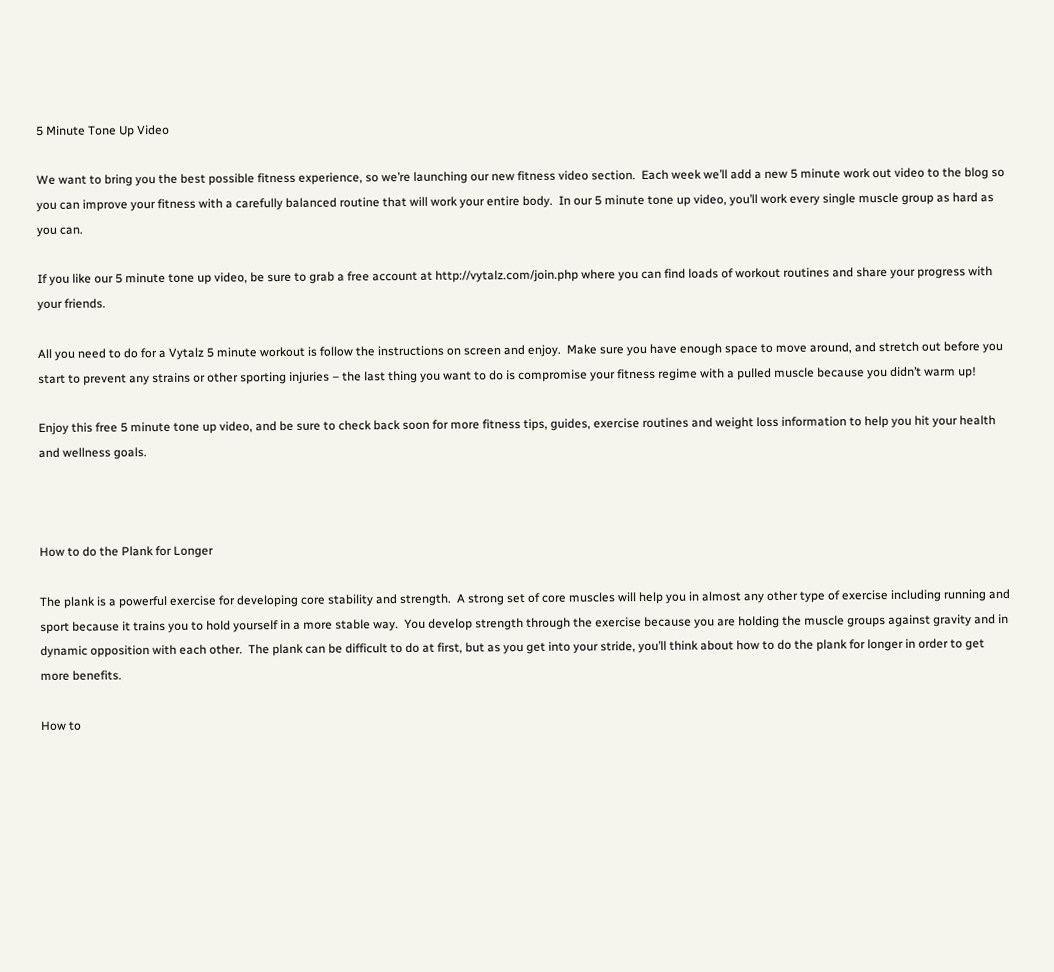5 Minute Tone Up Video

We want to bring you the best possible fitness experience, so we’re launching our new fitness video section.  Each week we’ll add a new 5 minute work out video to the blog so you can improve your fitness with a carefully balanced routine that will work your entire body.  In our 5 minute tone up video, you’ll work every single muscle group as hard as you can.

If you like our 5 minute tone up video, be sure to grab a free account at http://vytalz.com/join.php where you can find loads of workout routines and share your progress with your friends.

All you need to do for a Vytalz 5 minute workout is follow the instructions on screen and enjoy.  Make sure you have enough space to move around, and stretch out before you start to prevent any strains or other sporting injuries – the last thing you want to do is compromise your fitness regime with a pulled muscle because you didn’t warm up!

Enjoy this free 5 minute tone up video, and be sure to check back soon for more fitness tips, guides, exercise routines and weight loss information to help you hit your health and wellness goals.



How to do the Plank for Longer

The plank is a powerful exercise for developing core stability and strength.  A strong set of core muscles will help you in almost any other type of exercise including running and sport because it trains you to hold yourself in a more stable way.  You develop strength through the exercise because you are holding the muscle groups against gravity and in dynamic opposition with each other.  The plank can be difficult to do at first, but as you get into your stride, you’ll think about how to do the plank for longer in order to get more benefits.

How to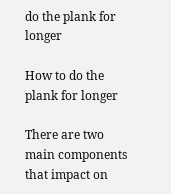do the plank for longer

How to do the plank for longer

There are two main components that impact on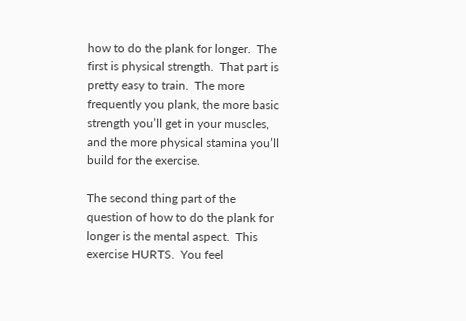how to do the plank for longer.  The first is physical strength.  That part is pretty easy to train.  The more frequently you plank, the more basic strength you’ll get in your muscles, and the more physical stamina you’ll build for the exercise.

The second thing part of the question of how to do the plank for longer is the mental aspect.  This exercise HURTS.  You feel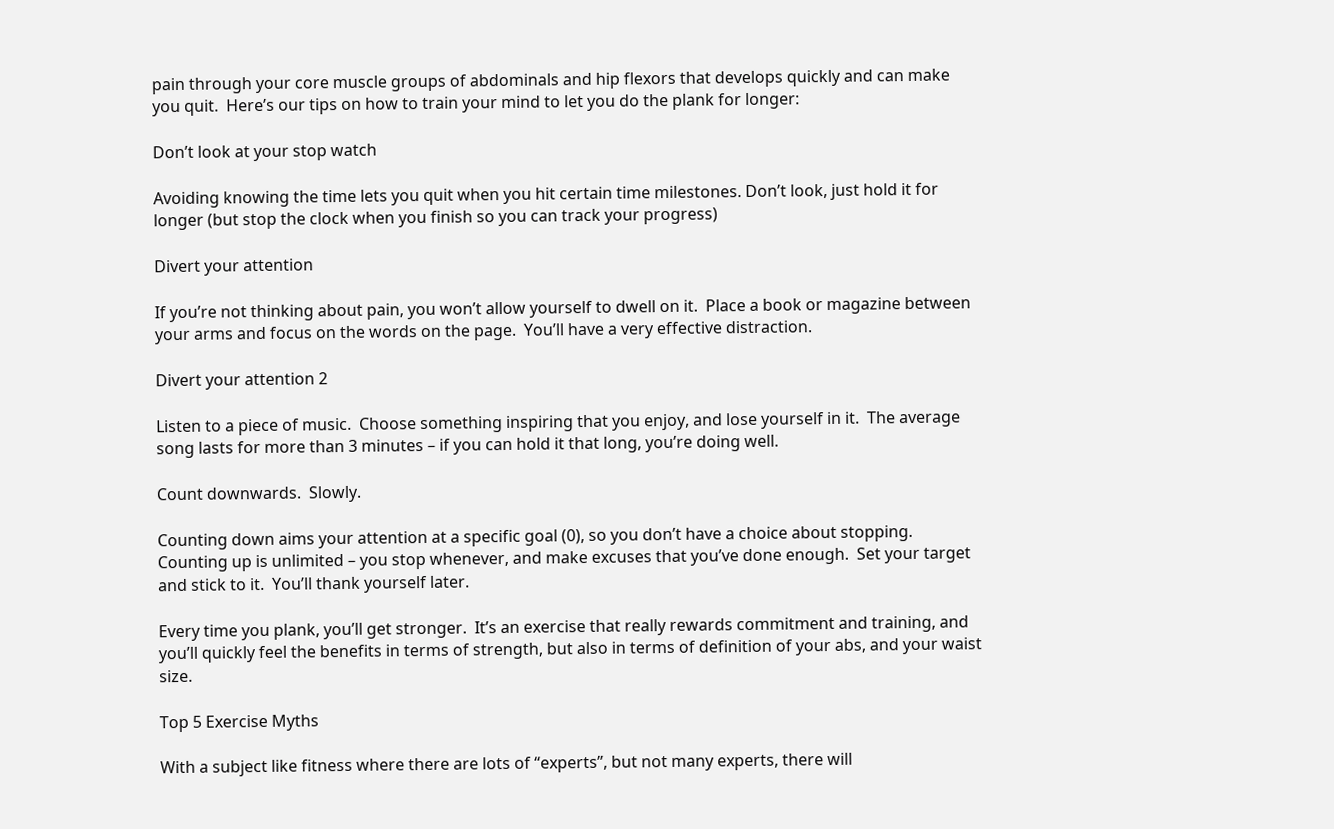pain through your core muscle groups of abdominals and hip flexors that develops quickly and can make you quit.  Here’s our tips on how to train your mind to let you do the plank for longer:

Don’t look at your stop watch

Avoiding knowing the time lets you quit when you hit certain time milestones. Don’t look, just hold it for longer (but stop the clock when you finish so you can track your progress)

Divert your attention

If you’re not thinking about pain, you won’t allow yourself to dwell on it.  Place a book or magazine between your arms and focus on the words on the page.  You’ll have a very effective distraction.

Divert your attention 2

Listen to a piece of music.  Choose something inspiring that you enjoy, and lose yourself in it.  The average song lasts for more than 3 minutes – if you can hold it that long, you’re doing well.

Count downwards.  Slowly.

Counting down aims your attention at a specific goal (0), so you don’t have a choice about stopping.  Counting up is unlimited – you stop whenever, and make excuses that you’ve done enough.  Set your target and stick to it.  You’ll thank yourself later.

Every time you plank, you’ll get stronger.  It’s an exercise that really rewards commitment and training, and you’ll quickly feel the benefits in terms of strength, but also in terms of definition of your abs, and your waist size.

Top 5 Exercise Myths

With a subject like fitness where there are lots of “experts”, but not many experts, there will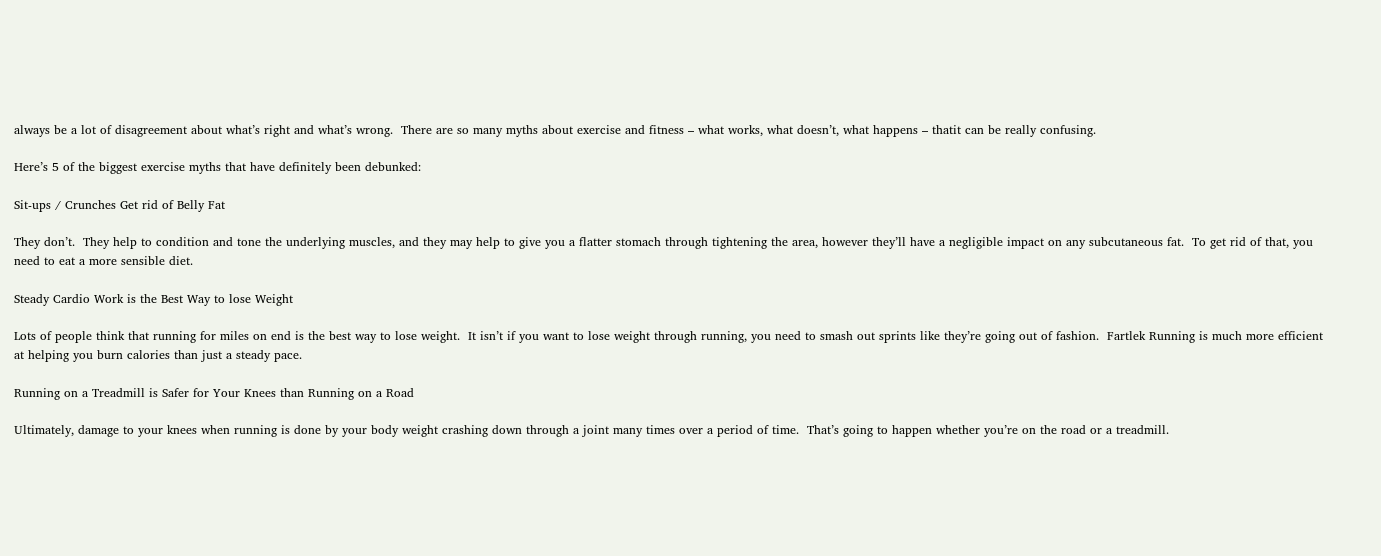always be a lot of disagreement about what’s right and what’s wrong.  There are so many myths about exercise and fitness – what works, what doesn’t, what happens – thatit can be really confusing.

Here’s 5 of the biggest exercise myths that have definitely been debunked:

Sit-ups / Crunches Get rid of Belly Fat

They don’t.  They help to condition and tone the underlying muscles, and they may help to give you a flatter stomach through tightening the area, however they’ll have a negligible impact on any subcutaneous fat.  To get rid of that, you need to eat a more sensible diet.

Steady Cardio Work is the Best Way to lose Weight

Lots of people think that running for miles on end is the best way to lose weight.  It isn’t if you want to lose weight through running, you need to smash out sprints like they’re going out of fashion.  Fartlek Running is much more efficient at helping you burn calories than just a steady pace.

Running on a Treadmill is Safer for Your Knees than Running on a Road

Ultimately, damage to your knees when running is done by your body weight crashing down through a joint many times over a period of time.  That’s going to happen whether you’re on the road or a treadmill.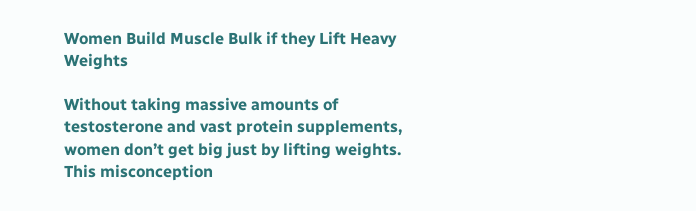Women Build Muscle Bulk if they Lift Heavy Weights

Without taking massive amounts of testosterone and vast protein supplements, women don’t get big just by lifting weights.  This misconception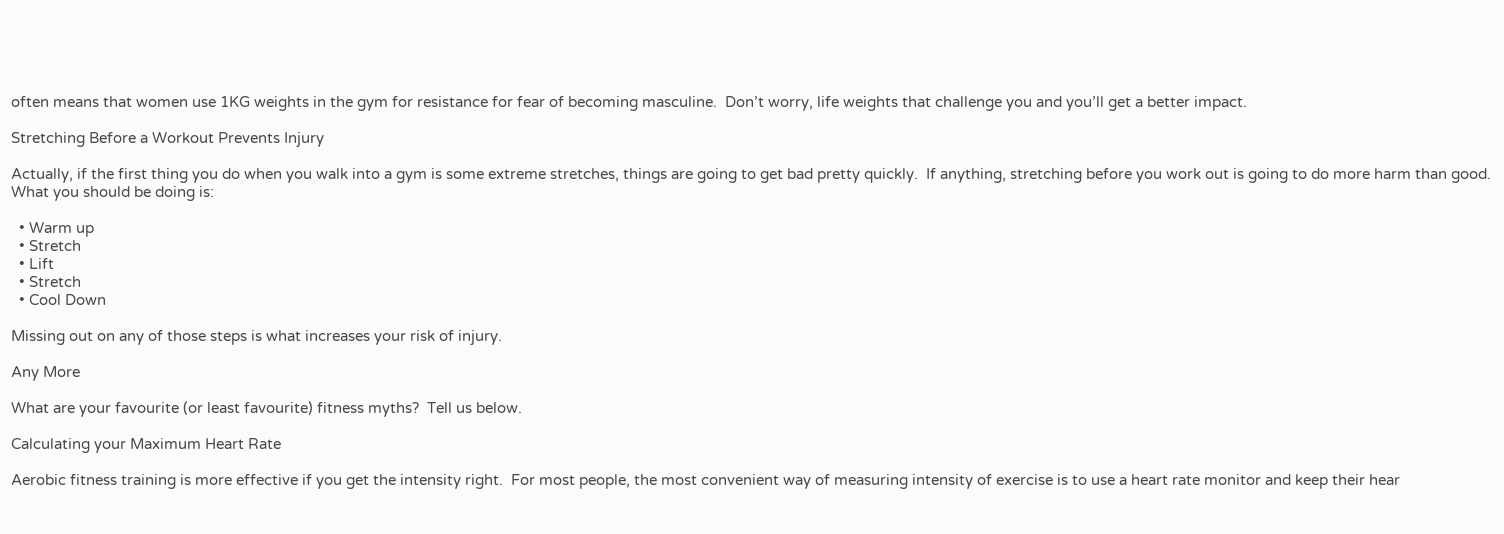often means that women use 1KG weights in the gym for resistance for fear of becoming masculine.  Don’t worry, life weights that challenge you and you’ll get a better impact.

Stretching Before a Workout Prevents Injury

Actually, if the first thing you do when you walk into a gym is some extreme stretches, things are going to get bad pretty quickly.  If anything, stretching before you work out is going to do more harm than good.  What you should be doing is:

  • Warm up
  • Stretch
  • Lift
  • Stretch
  • Cool Down

Missing out on any of those steps is what increases your risk of injury.

Any More

What are your favourite (or least favourite) fitness myths?  Tell us below.

Calculating your Maximum Heart Rate

Aerobic fitness training is more effective if you get the intensity right.  For most people, the most convenient way of measuring intensity of exercise is to use a heart rate monitor and keep their hear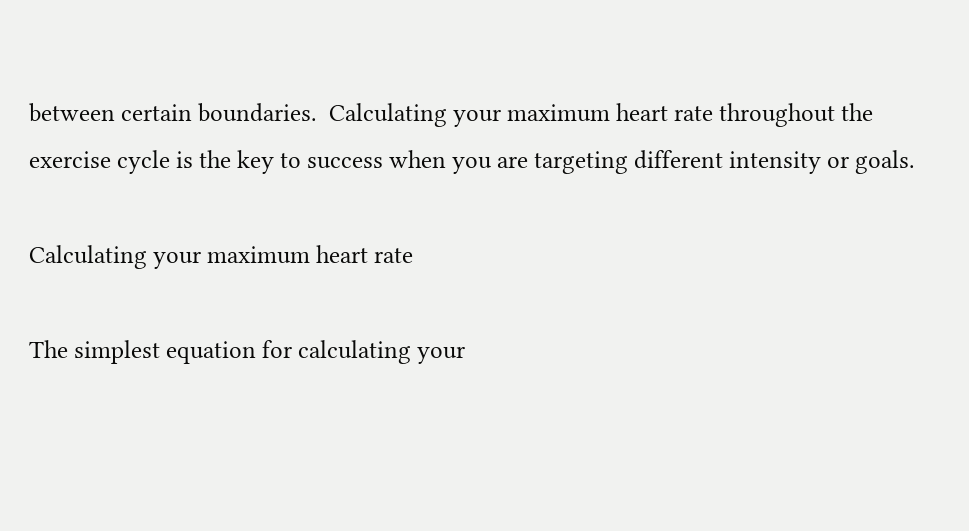between certain boundaries.  Calculating your maximum heart rate throughout the exercise cycle is the key to success when you are targeting different intensity or goals.

Calculating your maximum heart rate

The simplest equation for calculating your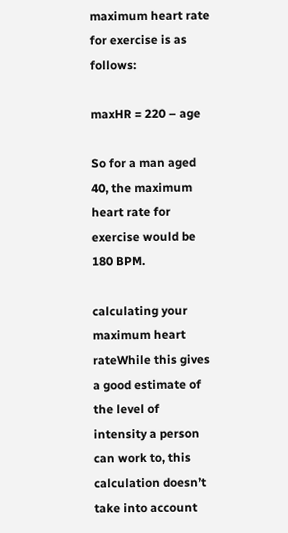maximum heart rate for exercise is as follows:

maxHR = 220 – age

So for a man aged 40, the maximum heart rate for exercise would be 180 BPM.

calculating your maximum heart rateWhile this gives a good estimate of the level of intensity a person can work to, this calculation doesn’t take into account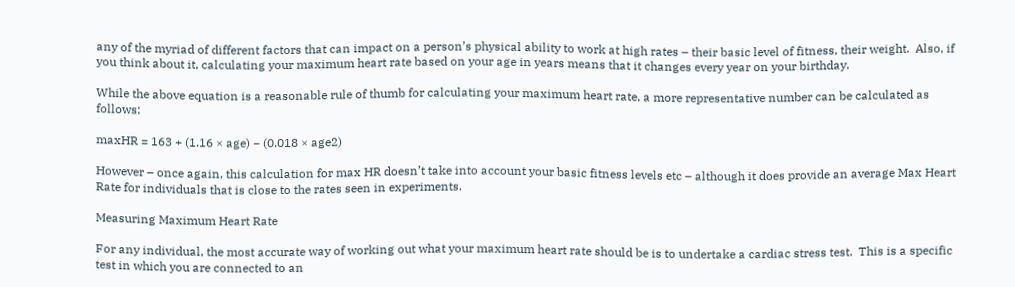any of the myriad of different factors that can impact on a person’s physical ability to work at high rates – their basic level of fitness, their weight.  Also, if you think about it, calculating your maximum heart rate based on your age in years means that it changes every year on your birthday.

While the above equation is a reasonable rule of thumb for calculating your maximum heart rate, a more representative number can be calculated as follows:

maxHR = 163 + (1.16 × age) − (0.018 × age2)

However – once again, this calculation for max HR doesn’t take into account your basic fitness levels etc – although it does provide an average Max Heart Rate for individuals that is close to the rates seen in experiments.

Measuring Maximum Heart Rate

For any individual, the most accurate way of working out what your maximum heart rate should be is to undertake a cardiac stress test.  This is a specific test in which you are connected to an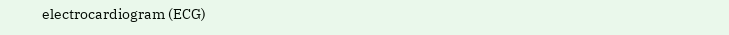electrocardiogram (ECG)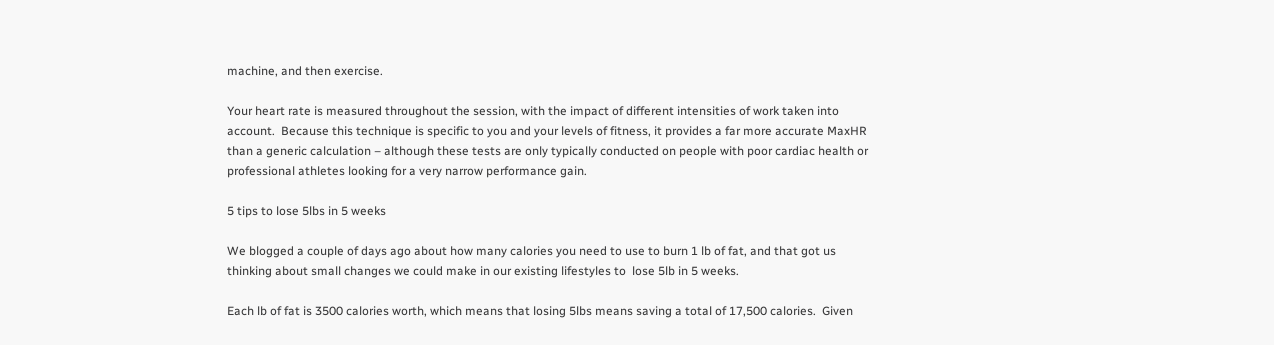machine, and then exercise.

Your heart rate is measured throughout the session, with the impact of different intensities of work taken into account.  Because this technique is specific to you and your levels of fitness, it provides a far more accurate MaxHR than a generic calculation – although these tests are only typically conducted on people with poor cardiac health or professional athletes looking for a very narrow performance gain.

5 tips to lose 5lbs in 5 weeks

We blogged a couple of days ago about how many calories you need to use to burn 1 lb of fat, and that got us thinking about small changes we could make in our existing lifestyles to  lose 5lb in 5 weeks.

Each lb of fat is 3500 calories worth, which means that losing 5lbs means saving a total of 17,500 calories.  Given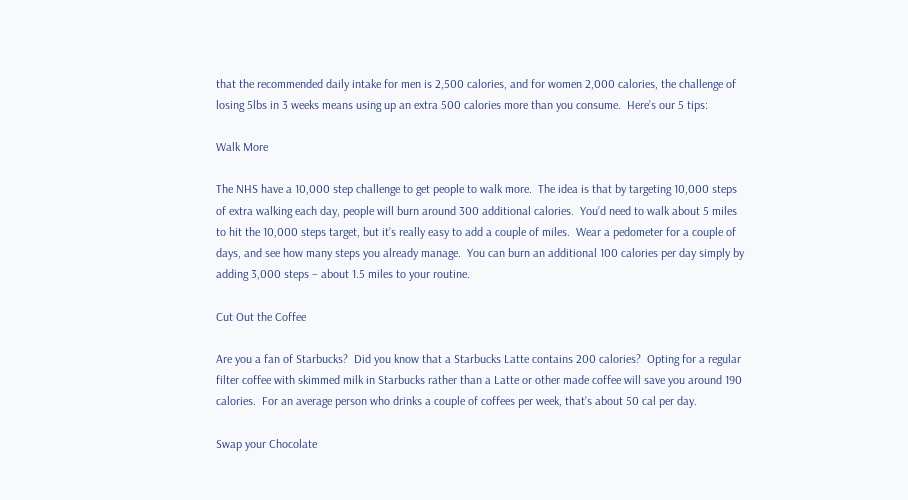that the recommended daily intake for men is 2,500 calories, and for women 2,000 calories, the challenge of losing 5lbs in 3 weeks means using up an extra 500 calories more than you consume.  Here’s our 5 tips:

Walk More

The NHS have a 10,000 step challenge to get people to walk more.  The idea is that by targeting 10,000 steps of extra walking each day, people will burn around 300 additional calories.  You’d need to walk about 5 miles to hit the 10,000 steps target, but it’s really easy to add a couple of miles.  Wear a pedometer for a couple of days, and see how many steps you already manage.  You can burn an additional 100 calories per day simply by adding 3,000 steps – about 1.5 miles to your routine.

Cut Out the Coffee

Are you a fan of Starbucks?  Did you know that a Starbucks Latte contains 200 calories?  Opting for a regular filter coffee with skimmed milk in Starbucks rather than a Latte or other made coffee will save you around 190 calories.  For an average person who drinks a couple of coffees per week, that’s about 50 cal per day.

Swap your Chocolate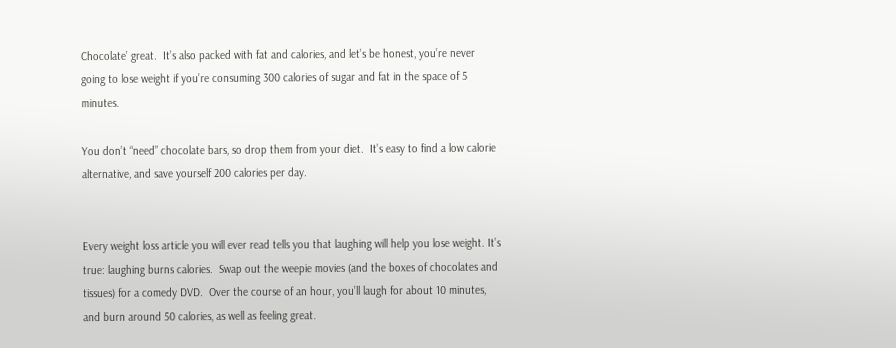Chocolate’ great.  It’s also packed with fat and calories, and let’s be honest, you’re never going to lose weight if you’re consuming 300 calories of sugar and fat in the space of 5 minutes.

You don’t “need” chocolate bars, so drop them from your diet.  It’s easy to find a low calorie alternative, and save yourself 200 calories per day.


Every weight loss article you will ever read tells you that laughing will help you lose weight. It’s true: laughing burns calories.  Swap out the weepie movies (and the boxes of chocolates and tissues) for a comedy DVD.  Over the course of an hour, you’ll laugh for about 10 minutes, and burn around 50 calories, as well as feeling great.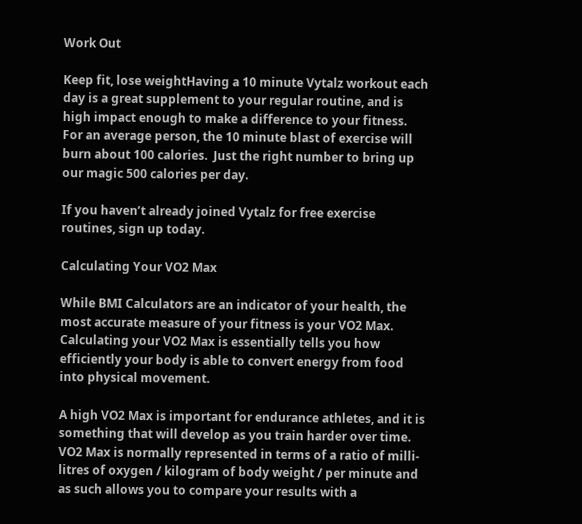Work Out

Keep fit, lose weightHaving a 10 minute Vytalz workout each day is a great supplement to your regular routine, and is high impact enough to make a difference to your fitness.  For an average person, the 10 minute blast of exercise will burn about 100 calories.  Just the right number to bring up our magic 500 calories per day.

If you haven’t already joined Vytalz for free exercise routines, sign up today.

Calculating Your VO2 Max

While BMI Calculators are an indicator of your health, the most accurate measure of your fitness is your VO2 Max.  Calculating your VO2 Max is essentially tells you how efficiently your body is able to convert energy from food into physical movement.

A high VO2 Max is important for endurance athletes, and it is something that will develop as you train harder over time.  VO2 Max is normally represented in terms of a ratio of milli-litres of oxygen / kilogram of body weight / per minute and as such allows you to compare your results with a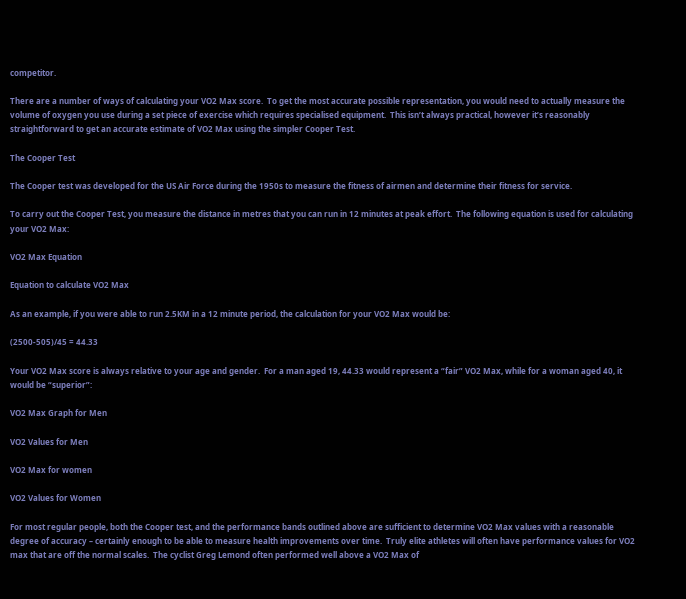competitor.

There are a number of ways of calculating your VO2 Max score.  To get the most accurate possible representation, you would need to actually measure the volume of oxygen you use during a set piece of exercise which requires specialised equipment.  This isn’t always practical, however it’s reasonably straightforward to get an accurate estimate of VO2 Max using the simpler Cooper Test.

The Cooper Test

The Cooper test was developed for the US Air Force during the 1950s to measure the fitness of airmen and determine their fitness for service.

To carry out the Cooper Test, you measure the distance in metres that you can run in 12 minutes at peak effort.  The following equation is used for calculating your VO2 Max:

VO2 Max Equation

Equation to calculate VO2 Max

As an example, if you were able to run 2.5KM in a 12 minute period, the calculation for your VO2 Max would be:

(2500-505)/45 = 44.33

Your VO2 Max score is always relative to your age and gender.  For a man aged 19, 44.33 would represent a “fair” VO2 Max, while for a woman aged 40, it would be “superior”:

VO2 Max Graph for Men

VO2 Values for Men

VO2 Max for women

VO2 Values for Women

For most regular people, both the Cooper test, and the performance bands outlined above are sufficient to determine VO2 Max values with a reasonable degree of accuracy – certainly enough to be able to measure health improvements over time.  Truly elite athletes will often have performance values for VO2 max that are off the normal scales.  The cyclist Greg Lemond often performed well above a VO2 Max of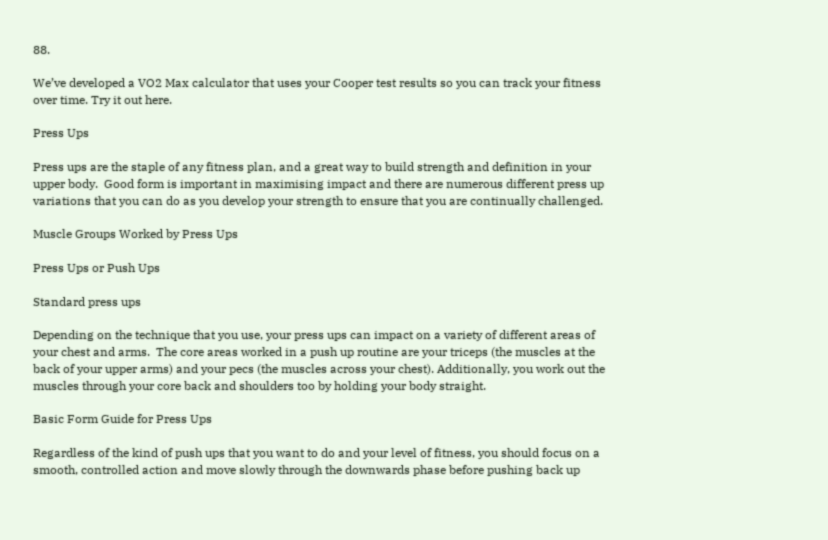88.

We’ve developed a VO2 Max calculator that uses your Cooper test results so you can track your fitness over time. Try it out here.

Press Ups

Press ups are the staple of any fitness plan, and a great way to build strength and definition in your upper body.  Good form is important in maximising impact and there are numerous different press up variations that you can do as you develop your strength to ensure that you are continually challenged.

Muscle Groups Worked by Press Ups

Press Ups or Push Ups

Standard press ups

Depending on the technique that you use, your press ups can impact on a variety of different areas of your chest and arms.  The core areas worked in a push up routine are your triceps (the muscles at the back of your upper arms) and your pecs (the muscles across your chest). Additionally, you work out the muscles through your core back and shoulders too by holding your body straight.

Basic Form Guide for Press Ups

Regardless of the kind of push ups that you want to do and your level of fitness, you should focus on a smooth, controlled action and move slowly through the downwards phase before pushing back up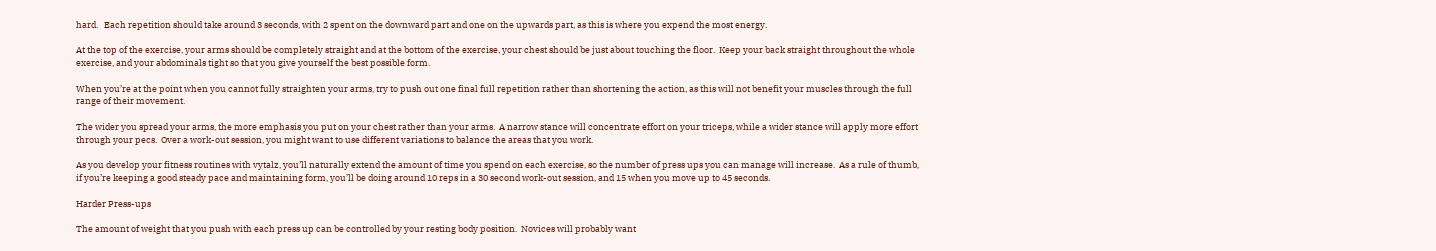hard.   Each repetition should take around 3 seconds, with 2 spent on the downward part and one on the upwards part, as this is where you expend the most energy.

At the top of the exercise, your arms should be completely straight and at the bottom of the exercise, your chest should be just about touching the floor.  Keep your back straight throughout the whole exercise, and your abdominals tight so that you give yourself the best possible form.

When you’re at the point when you cannot fully straighten your arms, try to push out one final full repetition rather than shortening the action, as this will not benefit your muscles through the full range of their movement.

The wider you spread your arms, the more emphasis you put on your chest rather than your arms.  A narrow stance will concentrate effort on your triceps, while a wider stance will apply more effort through your pecs.  Over a work-out session, you might want to use different variations to balance the areas that you work.

As you develop your fitness routines with vytalz, you’ll naturally extend the amount of time you spend on each exercise, so the number of press ups you can manage will increase.  As a rule of thumb, if you’re keeping a good steady pace and maintaining form, you’ll be doing around 10 reps in a 30 second work-out session, and 15 when you move up to 45 seconds.

Harder Press-ups

The amount of weight that you push with each press up can be controlled by your resting body position.  Novices will probably want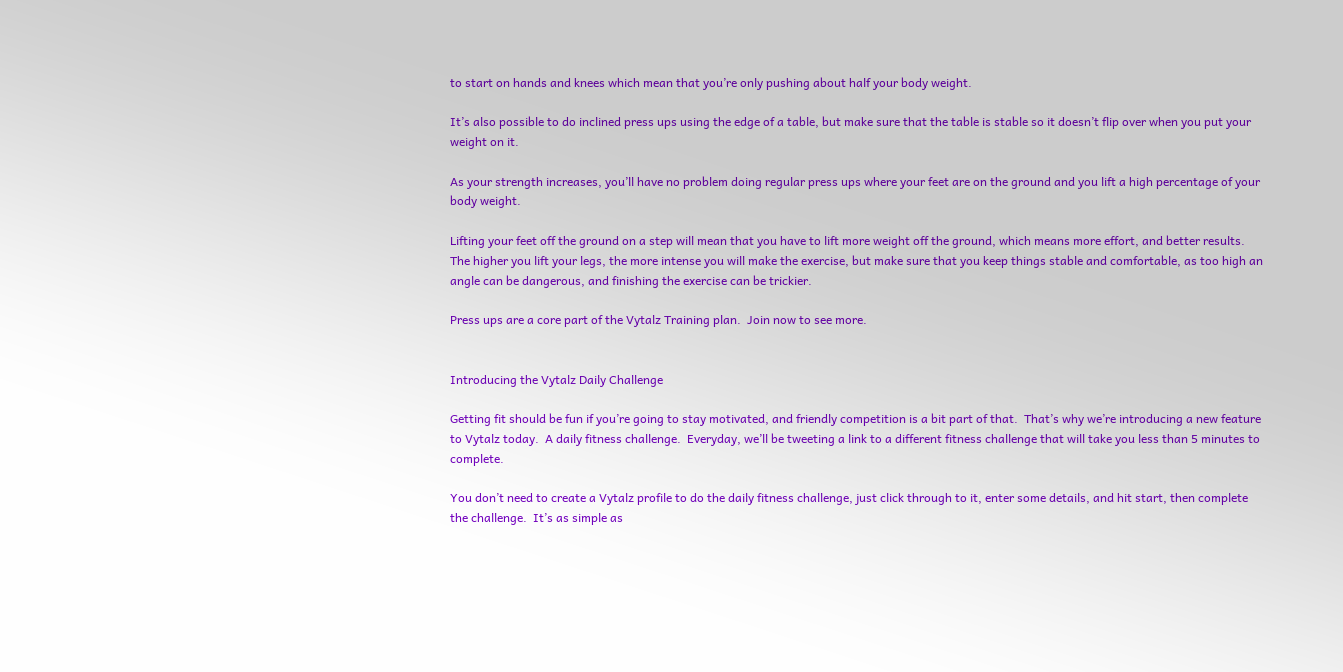to start on hands and knees which mean that you’re only pushing about half your body weight.

It’s also possible to do inclined press ups using the edge of a table, but make sure that the table is stable so it doesn’t flip over when you put your weight on it.

As your strength increases, you’ll have no problem doing regular press ups where your feet are on the ground and you lift a high percentage of your body weight.

Lifting your feet off the ground on a step will mean that you have to lift more weight off the ground, which means more effort, and better results.  The higher you lift your legs, the more intense you will make the exercise, but make sure that you keep things stable and comfortable, as too high an angle can be dangerous, and finishing the exercise can be trickier.

Press ups are a core part of the Vytalz Training plan.  Join now to see more.


Introducing the Vytalz Daily Challenge

Getting fit should be fun if you’re going to stay motivated, and friendly competition is a bit part of that.  That’s why we’re introducing a new feature to Vytalz today.  A daily fitness challenge.  Everyday, we’ll be tweeting a link to a different fitness challenge that will take you less than 5 minutes to complete.

You don’t need to create a Vytalz profile to do the daily fitness challenge, just click through to it, enter some details, and hit start, then complete the challenge.  It’s as simple as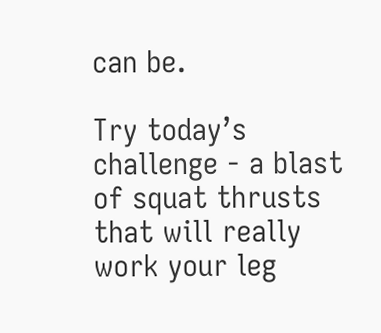can be.

Try today’s challenge - a blast of squat thrusts that will really work your leg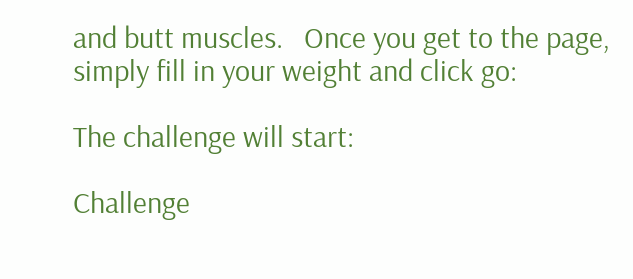and butt muscles.   Once you get to the page, simply fill in your weight and click go:

The challenge will start:

Challenge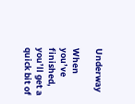Underway

When you’ve finished, you’ll get a quick bit of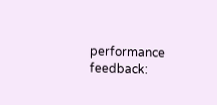performance feedback: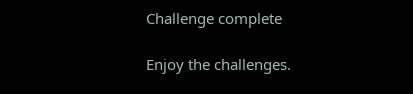Challenge complete

Enjoy the challenges.